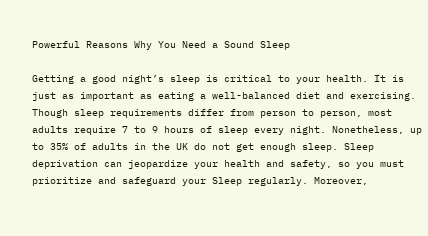Powerful Reasons Why You Need a Sound Sleep

Getting a good night’s sleep is critical to your health. It is just as important as eating a well-balanced diet and exercising. Though sleep requirements differ from person to person, most adults require 7 to 9 hours of sleep every night. Nonetheless, up to 35% of adults in the UK do not get enough sleep. Sleep deprivation can jeopardize your health and safety, so you must prioritize and safeguard your Sleep regularly. Moreover,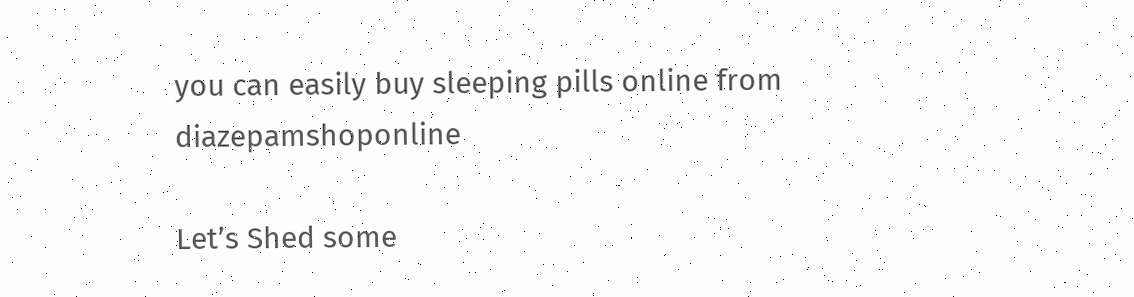you can easily buy sleeping pills online from diazepamshoponline

Let’s Shed some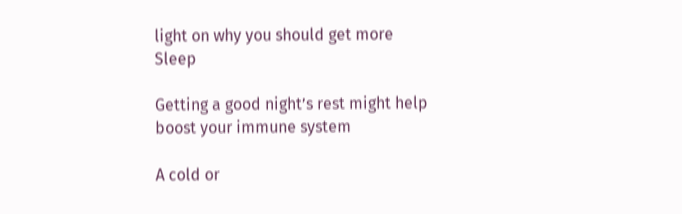light on why you should get more Sleep

Getting a good night’s rest might help boost your immune system

A cold or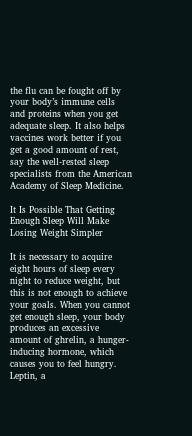the flu can be fought off by your body’s immune cells and proteins when you get adequate sleep. It also helps vaccines work better if you get a good amount of rest, say the well-rested sleep specialists from the American Academy of Sleep Medicine.

It Is Possible That Getting Enough Sleep Will Make Losing Weight Simpler

It is necessary to acquire eight hours of sleep every night to reduce weight, but this is not enough to achieve your goals. When you cannot get enough sleep, your body produces an excessive amount of ghrelin, a hunger-inducing hormone, which causes you to feel hungry. Leptin, a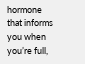hormone that informs you when you’re full,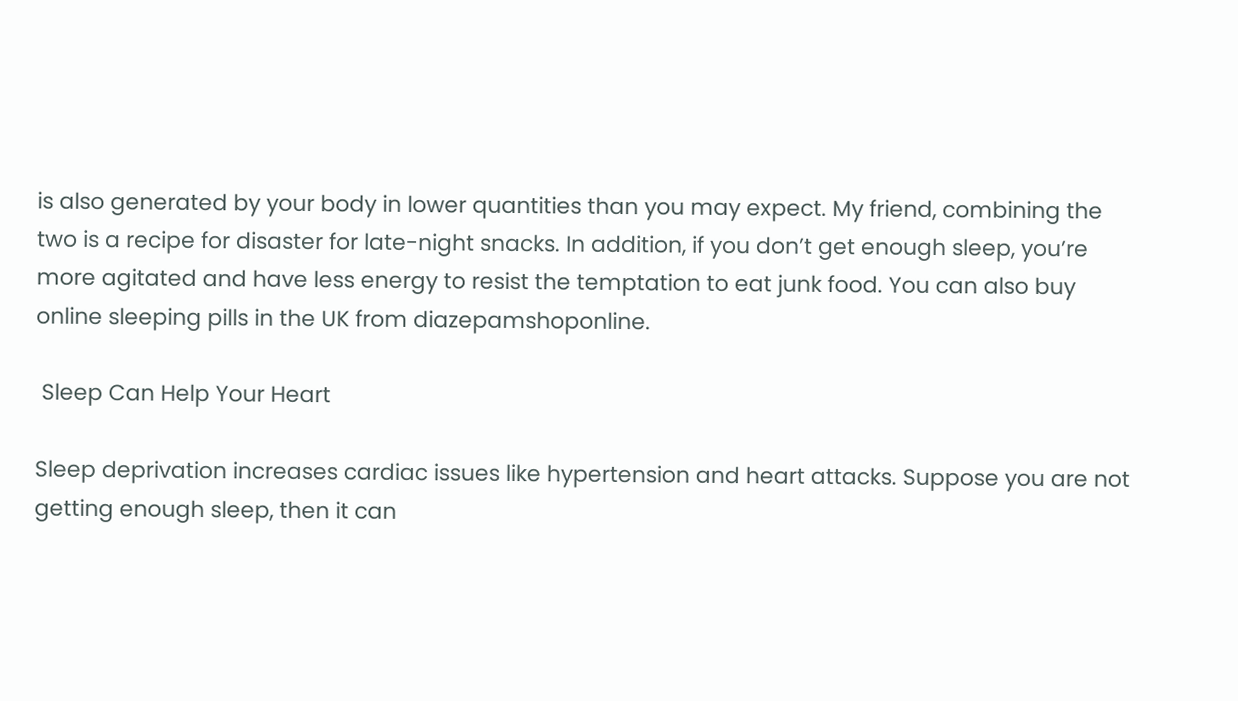is also generated by your body in lower quantities than you may expect. My friend, combining the two is a recipe for disaster for late-night snacks. In addition, if you don’t get enough sleep, you’re more agitated and have less energy to resist the temptation to eat junk food. You can also buy online sleeping pills in the UK from diazepamshoponline.

 Sleep Can Help Your Heart

Sleep deprivation increases cardiac issues like hypertension and heart attacks. Suppose you are not getting enough sleep, then it can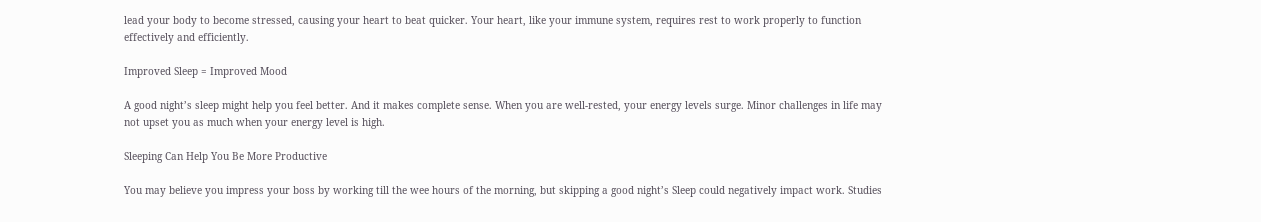lead your body to become stressed, causing your heart to beat quicker. Your heart, like your immune system, requires rest to work properly to function effectively and efficiently.

Improved Sleep = Improved Mood

A good night’s sleep might help you feel better. And it makes complete sense. When you are well-rested, your energy levels surge. Minor challenges in life may not upset you as much when your energy level is high.

Sleeping Can Help You Be More Productive

You may believe you impress your boss by working till the wee hours of the morning, but skipping a good night’s Sleep could negatively impact work. Studies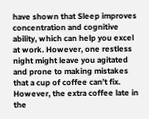have shown that Sleep improves concentration and cognitive ability, which can help you excel at work. However, one restless night might leave you agitated and prone to making mistakes that a cup of coffee can’t fix. However, the extra coffee late in the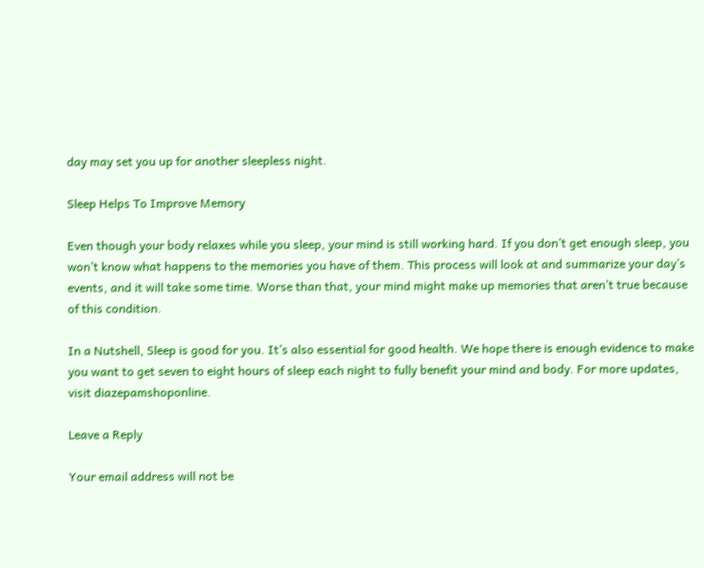day may set you up for another sleepless night.

Sleep Helps To Improve Memory

Even though your body relaxes while you sleep, your mind is still working hard. If you don’t get enough sleep, you won’t know what happens to the memories you have of them. This process will look at and summarize your day’s events, and it will take some time. Worse than that, your mind might make up memories that aren’t true because of this condition.

In a Nutshell, Sleep is good for you. It’s also essential for good health. We hope there is enough evidence to make you want to get seven to eight hours of sleep each night to fully benefit your mind and body. For more updates, visit diazepamshoponline.

Leave a Reply

Your email address will not be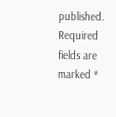published. Required fields are marked *